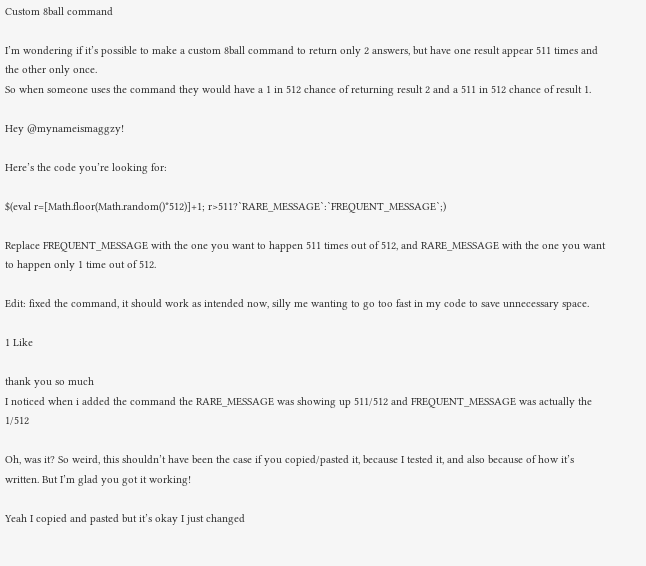Custom 8ball command

I’m wondering if it’s possible to make a custom 8ball command to return only 2 answers, but have one result appear 511 times and the other only once.
So when someone uses the command they would have a 1 in 512 chance of returning result 2 and a 511 in 512 chance of result 1.

Hey @mynameismaggzy!

Here’s the code you’re looking for:

$(eval r=[Math.floor(Math.random()*512)]+1; r>511?`RARE_MESSAGE`:`FREQUENT_MESSAGE`;)

Replace FREQUENT_MESSAGE with the one you want to happen 511 times out of 512, and RARE_MESSAGE with the one you want to happen only 1 time out of 512.

Edit: fixed the command, it should work as intended now, silly me wanting to go too fast in my code to save unnecessary space.

1 Like

thank you so much
I noticed when i added the command the RARE_MESSAGE was showing up 511/512 and FREQUENT_MESSAGE was actually the 1/512

Oh, was it? So weird, this shouldn’t have been the case if you copied/pasted it, because I tested it, and also because of how it’s written. But I’m glad you got it working!

Yeah I copied and pasted but it’s okay I just changed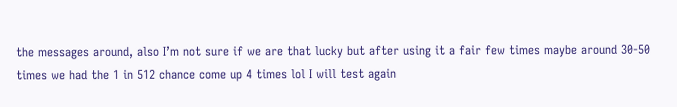the messages around, also I’m not sure if we are that lucky but after using it a fair few times maybe around 30-50 times we had the 1 in 512 chance come up 4 times lol I will test again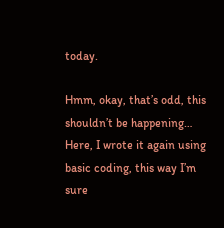today.

Hmm, okay, that’s odd, this shouldn’t be happening… Here, I wrote it again using basic coding, this way I’m sure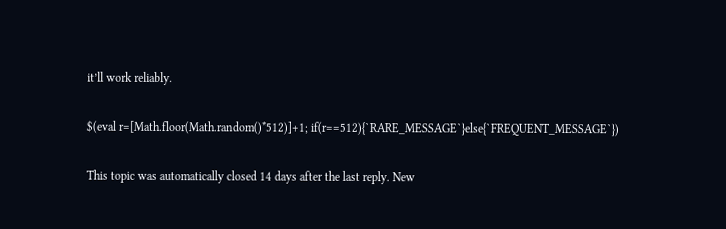it’ll work reliably.

$(eval r=[Math.floor(Math.random()*512)]+1; if(r==512){`RARE_MESSAGE`}else{`FREQUENT_MESSAGE`})

This topic was automatically closed 14 days after the last reply. New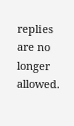replies are no longer allowed.